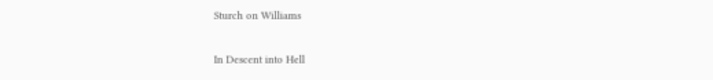Sturch on Williams

In Descent into Hell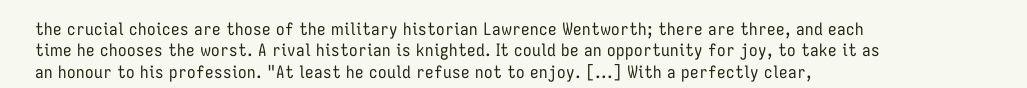the crucial choices are those of the military historian Lawrence Wentworth; there are three, and each time he chooses the worst. A rival historian is knighted. It could be an opportunity for joy, to take it as an honour to his profession. "At least he could refuse not to enjoy. [...] With a perfectly clear,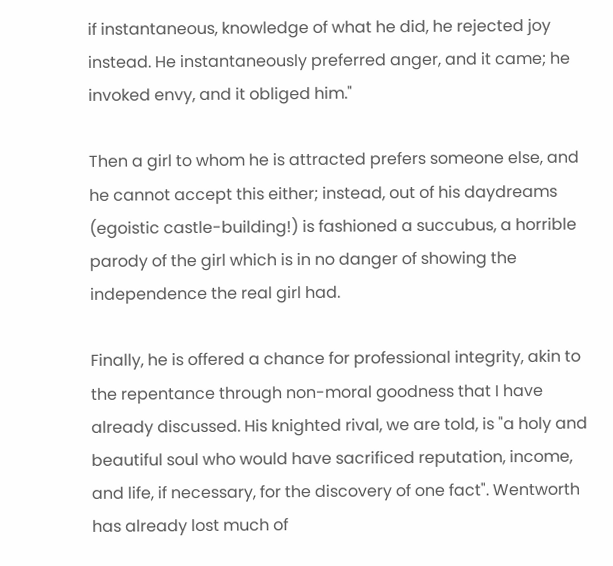if instantaneous, knowledge of what he did, he rejected joy instead. He instantaneously preferred anger, and it came; he invoked envy, and it obliged him."

Then a girl to whom he is attracted prefers someone else, and he cannot accept this either; instead, out of his daydreams (egoistic castle-building!) is fashioned a succubus, a horrible parody of the girl which is in no danger of showing the independence the real girl had.

Finally, he is offered a chance for professional integrity, akin to the repentance through non-moral goodness that I have already discussed. His knighted rival, we are told, is "a holy and beautiful soul who would have sacrificed reputation, income, and life, if necessary, for the discovery of one fact". Wentworth has already lost much of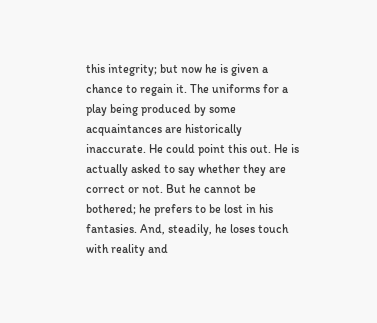this integrity; but now he is given a chance to regain it. The uniforms for a play being produced by some acquaintances are historically inaccurate. He could point this out. He is actually asked to say whether they are correct or not. But he cannot be bothered; he prefers to be lost in his fantasies. And, steadily, he loses touch with reality and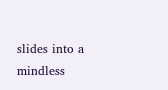slides into a mindless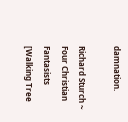damnation.

Richard Sturch ~ Four Christian Fantasists [Walking Tree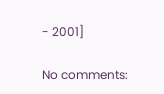- 2001]

No comments: